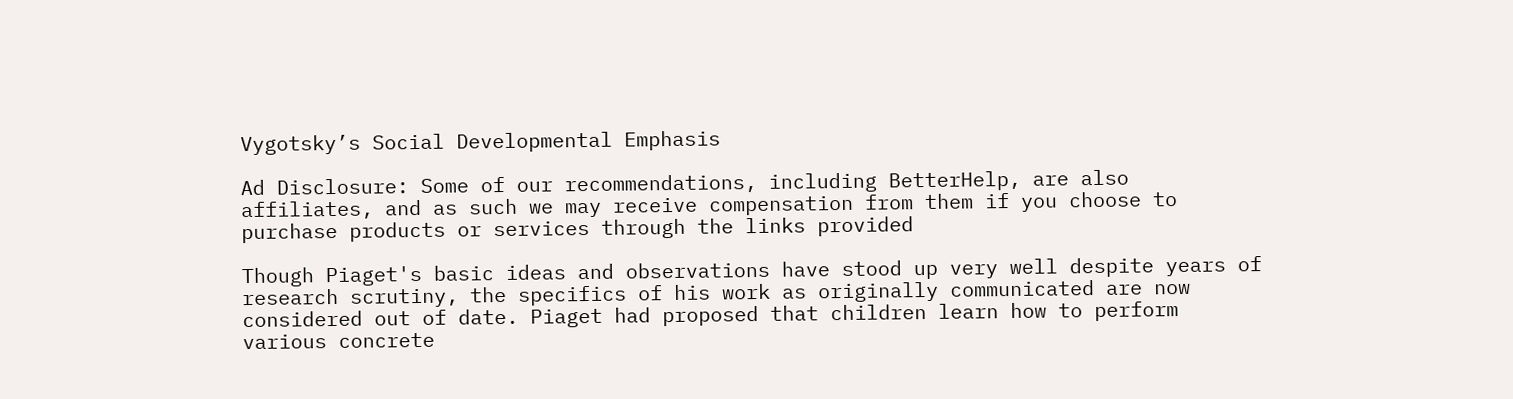Vygotsky’s Social Developmental Emphasis

Ad Disclosure: Some of our recommendations, including BetterHelp, are also affiliates, and as such we may receive compensation from them if you choose to purchase products or services through the links provided

Though Piaget's basic ideas and observations have stood up very well despite years of research scrutiny, the specifics of his work as originally communicated are now considered out of date. Piaget had proposed that children learn how to perform various concrete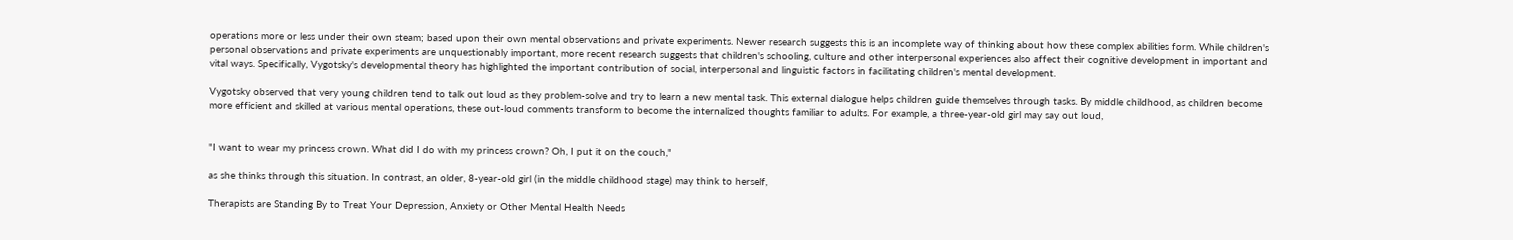operations more or less under their own steam; based upon their own mental observations and private experiments. Newer research suggests this is an incomplete way of thinking about how these complex abilities form. While children's personal observations and private experiments are unquestionably important, more recent research suggests that children's schooling, culture and other interpersonal experiences also affect their cognitive development in important and vital ways. Specifically, Vygotsky's developmental theory has highlighted the important contribution of social, interpersonal and linguistic factors in facilitating children's mental development.

Vygotsky observed that very young children tend to talk out loud as they problem-solve and try to learn a new mental task. This external dialogue helps children guide themselves through tasks. By middle childhood, as children become more efficient and skilled at various mental operations, these out-loud comments transform to become the internalized thoughts familiar to adults. For example, a three-year-old girl may say out loud,


"I want to wear my princess crown. What did I do with my princess crown? Oh, I put it on the couch,"

as she thinks through this situation. In contrast, an older, 8-year-old girl (in the middle childhood stage) may think to herself,

Therapists are Standing By to Treat Your Depression, Anxiety or Other Mental Health Needs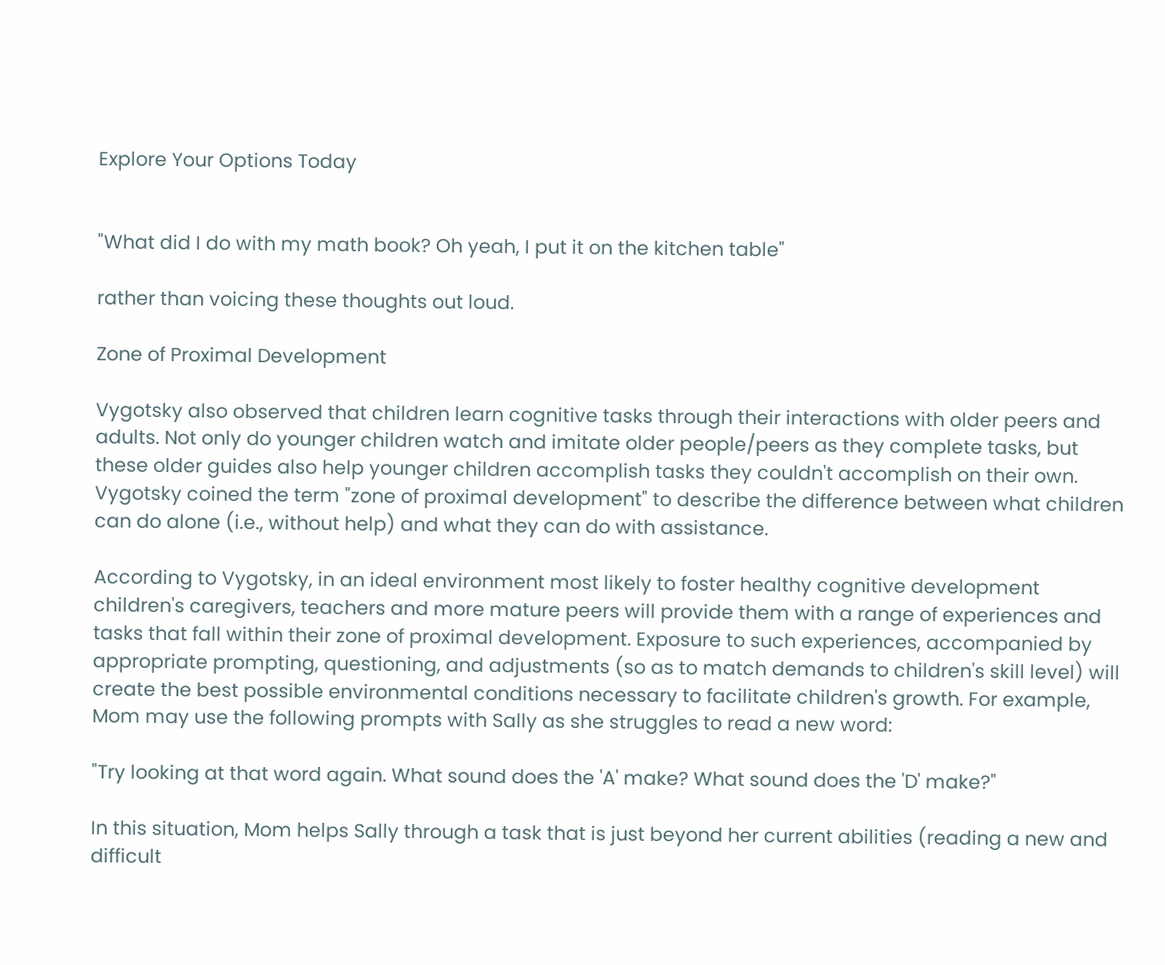Explore Your Options Today


"What did I do with my math book? Oh yeah, I put it on the kitchen table"

rather than voicing these thoughts out loud.

Zone of Proximal Development

Vygotsky also observed that children learn cognitive tasks through their interactions with older peers and adults. Not only do younger children watch and imitate older people/peers as they complete tasks, but these older guides also help younger children accomplish tasks they couldn't accomplish on their own. Vygotsky coined the term "zone of proximal development" to describe the difference between what children can do alone (i.e., without help) and what they can do with assistance.

According to Vygotsky, in an ideal environment most likely to foster healthy cognitive development children's caregivers, teachers and more mature peers will provide them with a range of experiences and tasks that fall within their zone of proximal development. Exposure to such experiences, accompanied by appropriate prompting, questioning, and adjustments (so as to match demands to children's skill level) will create the best possible environmental conditions necessary to facilitate children's growth. For example, Mom may use the following prompts with Sally as she struggles to read a new word:

"Try looking at that word again. What sound does the 'A' make? What sound does the 'D' make?"

In this situation, Mom helps Sally through a task that is just beyond her current abilities (reading a new and difficult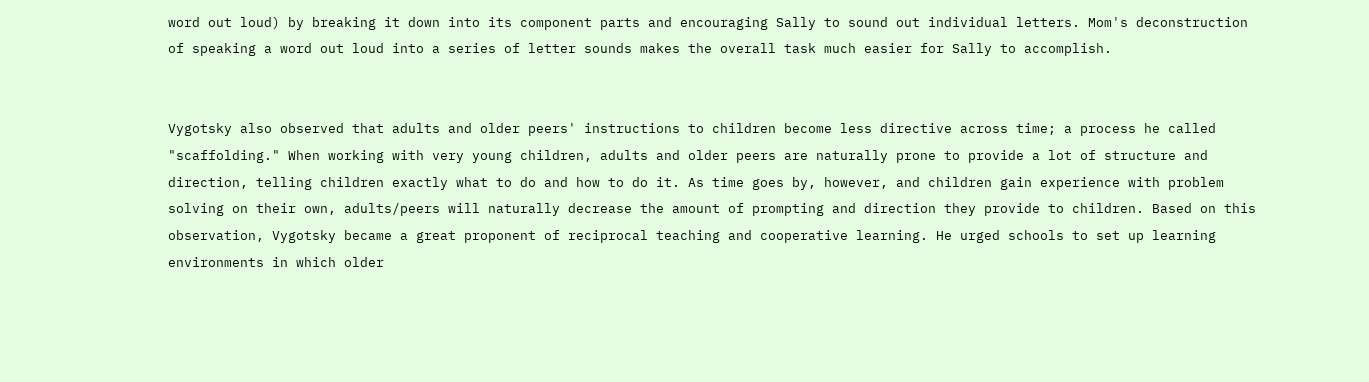word out loud) by breaking it down into its component parts and encouraging Sally to sound out individual letters. Mom's deconstruction of speaking a word out loud into a series of letter sounds makes the overall task much easier for Sally to accomplish.


Vygotsky also observed that adults and older peers' instructions to children become less directive across time; a process he called "scaffolding." When working with very young children, adults and older peers are naturally prone to provide a lot of structure and direction, telling children exactly what to do and how to do it. As time goes by, however, and children gain experience with problem solving on their own, adults/peers will naturally decrease the amount of prompting and direction they provide to children. Based on this observation, Vygotsky became a great proponent of reciprocal teaching and cooperative learning. He urged schools to set up learning environments in which older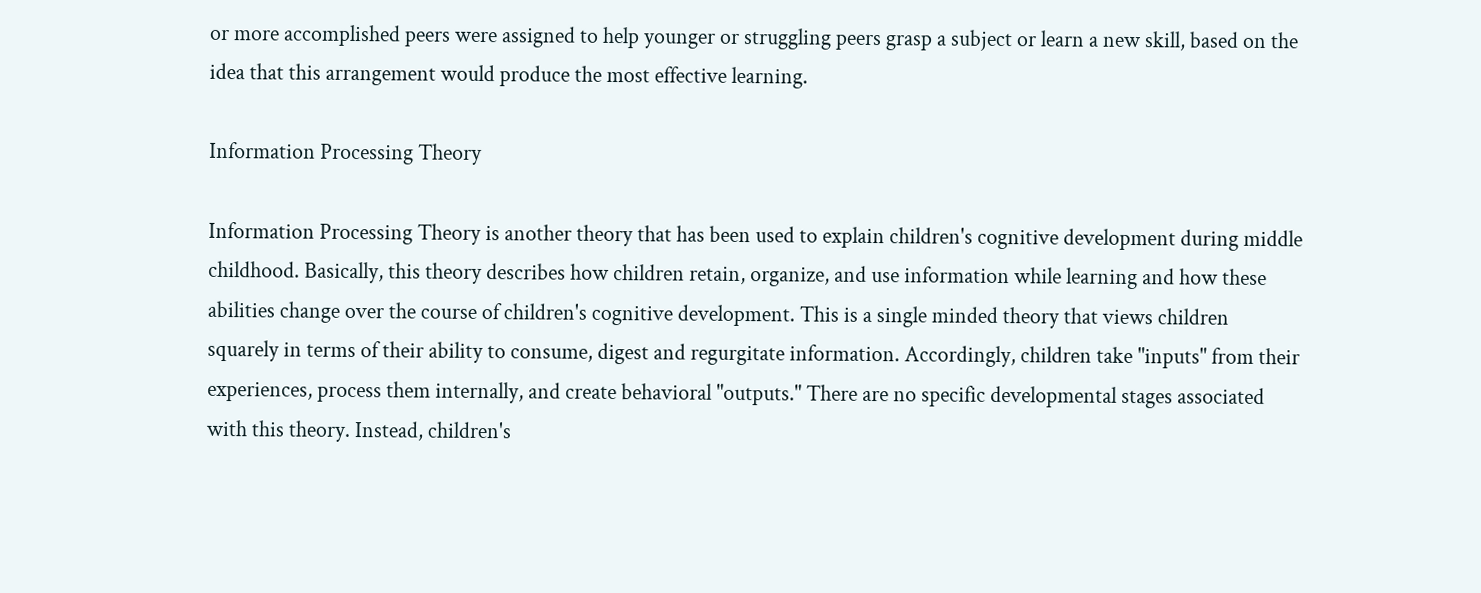or more accomplished peers were assigned to help younger or struggling peers grasp a subject or learn a new skill, based on the idea that this arrangement would produce the most effective learning.

Information Processing Theory

Information Processing Theory is another theory that has been used to explain children's cognitive development during middle childhood. Basically, this theory describes how children retain, organize, and use information while learning and how these abilities change over the course of children's cognitive development. This is a single minded theory that views children squarely in terms of their ability to consume, digest and regurgitate information. Accordingly, children take "inputs" from their experiences, process them internally, and create behavioral "outputs." There are no specific developmental stages associated with this theory. Instead, children's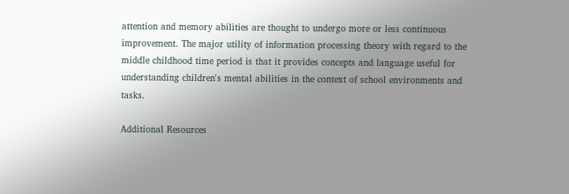attention and memory abilities are thought to undergo more or less continuous improvement. The major utility of information processing theory with regard to the middle childhood time period is that it provides concepts and language useful for understanding children's mental abilities in the context of school environments and tasks.

Additional Resources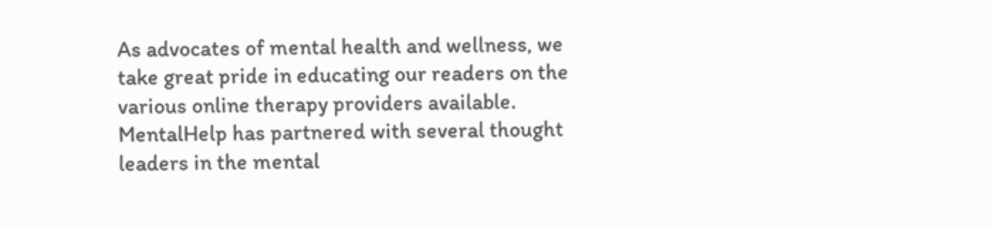As advocates of mental health and wellness, we take great pride in educating our readers on the various online therapy providers available. MentalHelp has partnered with several thought leaders in the mental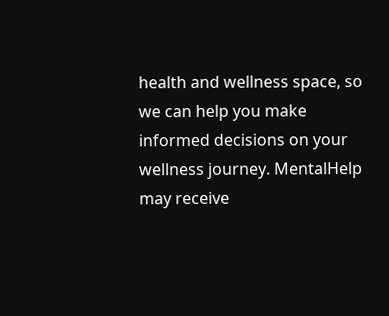health and wellness space, so we can help you make informed decisions on your wellness journey. MentalHelp may receive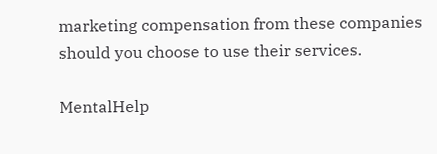marketing compensation from these companies should you choose to use their services.

MentalHelp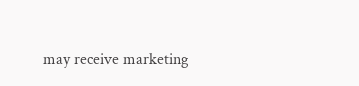may receive marketing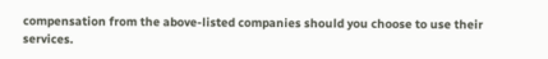compensation from the above-listed companies should you choose to use their services.